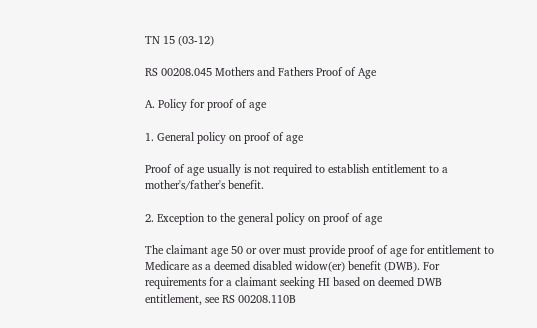TN 15 (03-12)

RS 00208.045 Mothers and Fathers Proof of Age

A. Policy for proof of age

1. General policy on proof of age

Proof of age usually is not required to establish entitlement to a mother's/father's benefit.

2. Exception to the general policy on proof of age

The claimant age 50 or over must provide proof of age for entitlement to Medicare as a deemed disabled widow(er) benefit (DWB). For requirements for a claimant seeking HI based on deemed DWB entitlement, see RS 00208.110B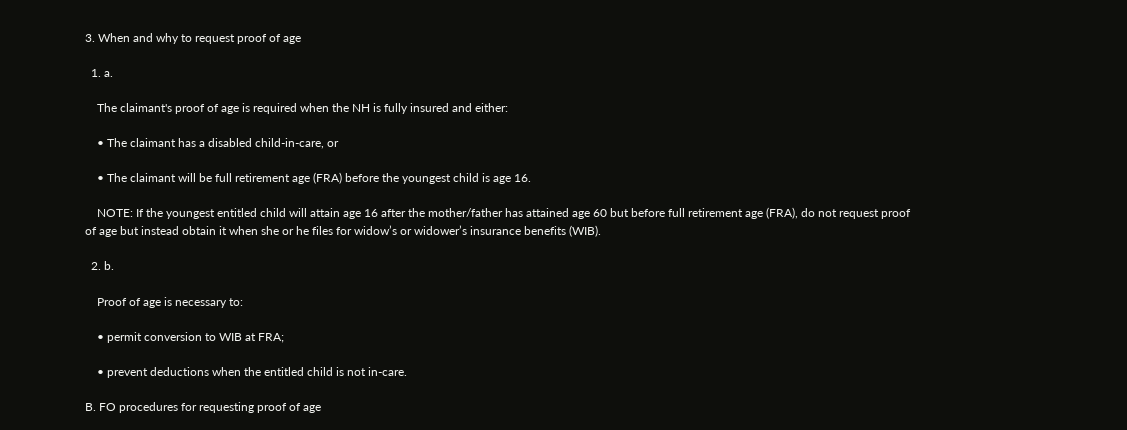3. When and why to request proof of age

  1. a.

    The claimant's proof of age is required when the NH is fully insured and either:

    • The claimant has a disabled child-in-care, or

    • The claimant will be full retirement age (FRA) before the youngest child is age 16.

    NOTE: If the youngest entitled child will attain age 16 after the mother/father has attained age 60 but before full retirement age (FRA), do not request proof of age but instead obtain it when she or he files for widow’s or widower’s insurance benefits (WIB).

  2. b.

    Proof of age is necessary to:

    • permit conversion to WIB at FRA;

    • prevent deductions when the entitled child is not in-care.

B. FO procedures for requesting proof of age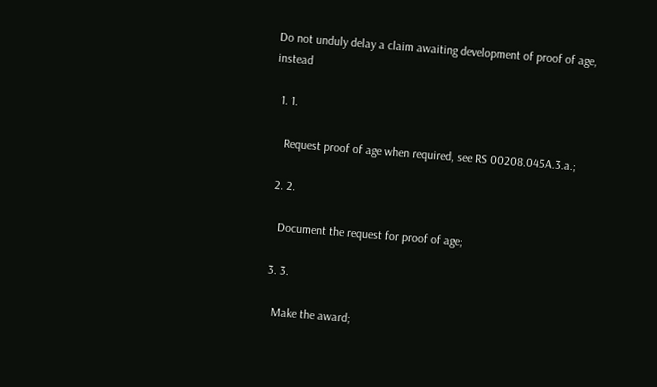Do not unduly delay a claim awaiting development of proof of age, instead

  1. 1.

    Request proof of age when required, see RS 00208.045A.3.a.;

  2. 2.

    Document the request for proof of age;

  3. 3.

    Make the award;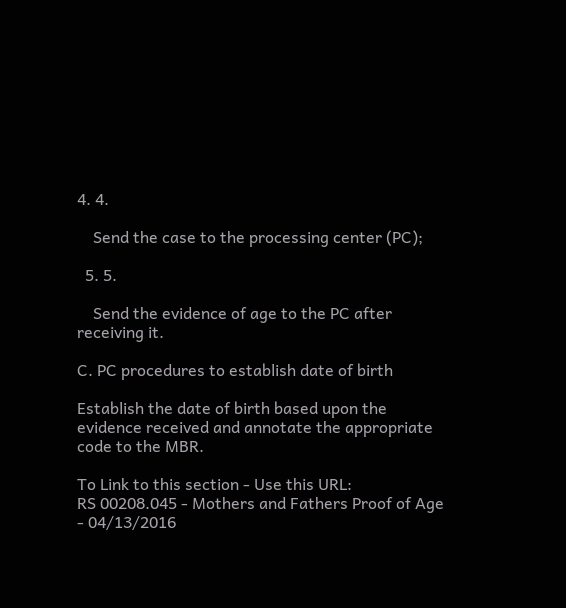4. 4.

    Send the case to the processing center (PC);

  5. 5.

    Send the evidence of age to the PC after receiving it.

C. PC procedures to establish date of birth

Establish the date of birth based upon the evidence received and annotate the appropriate code to the MBR.

To Link to this section - Use this URL:
RS 00208.045 - Mothers and Fathers Proof of Age - 04/13/2016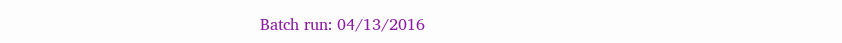Batch run: 04/13/2016